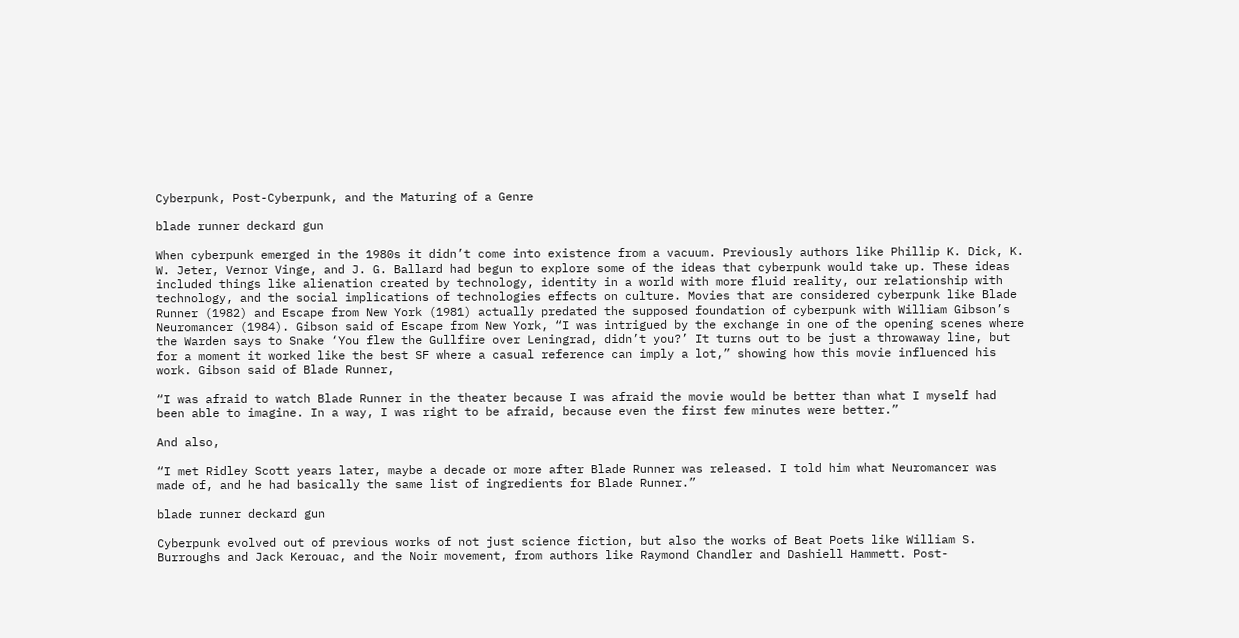Cyberpunk, Post-Cyberpunk, and the Maturing of a Genre

blade runner deckard gun

When cyberpunk emerged in the 1980s it didn’t come into existence from a vacuum. Previously authors like Phillip K. Dick, K. W. Jeter, Vernor Vinge, and J. G. Ballard had begun to explore some of the ideas that cyberpunk would take up. These ideas included things like alienation created by technology, identity in a world with more fluid reality, our relationship with technology, and the social implications of technologies effects on culture. Movies that are considered cyberpunk like Blade Runner (1982) and Escape from New York (1981) actually predated the supposed foundation of cyberpunk with William Gibson’s Neuromancer (1984). Gibson said of Escape from New York, “I was intrigued by the exchange in one of the opening scenes where the Warden says to Snake ‘You flew the Gullfire over Leningrad, didn’t you?’ It turns out to be just a throwaway line, but for a moment it worked like the best SF where a casual reference can imply a lot,” showing how this movie influenced his work. Gibson said of Blade Runner,

“I was afraid to watch Blade Runner in the theater because I was afraid the movie would be better than what I myself had been able to imagine. In a way, I was right to be afraid, because even the first few minutes were better.”

And also,

“I met Ridley Scott years later, maybe a decade or more after Blade Runner was released. I told him what Neuromancer was made of, and he had basically the same list of ingredients for Blade Runner.”

blade runner deckard gun

Cyberpunk evolved out of previous works of not just science fiction, but also the works of Beat Poets like William S. Burroughs and Jack Kerouac, and the Noir movement, from authors like Raymond Chandler and Dashiell Hammett. Post-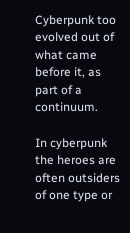Cyberpunk too evolved out of what came before it, as part of a continuum.

In cyberpunk the heroes are often outsiders of one type or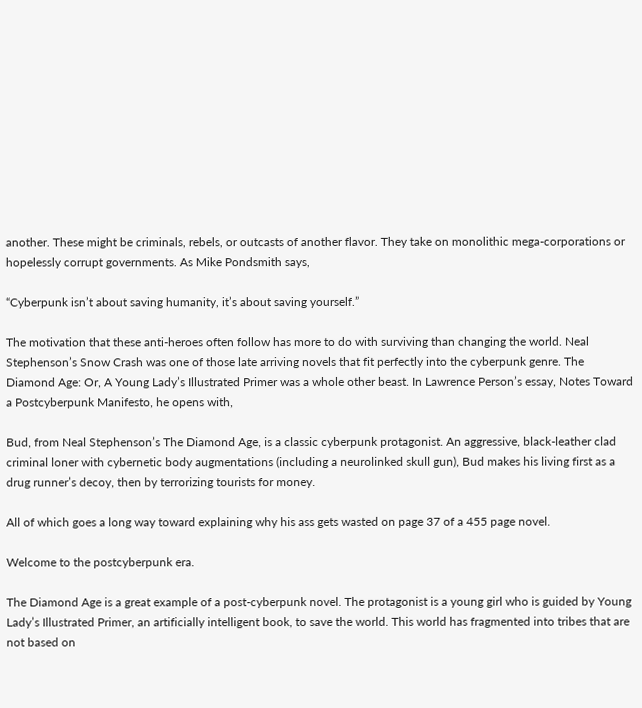another. These might be criminals, rebels, or outcasts of another flavor. They take on monolithic mega-corporations or hopelessly corrupt governments. As Mike Pondsmith says,

“Cyberpunk isn’t about saving humanity, it’s about saving yourself.”

The motivation that these anti-heroes often follow has more to do with surviving than changing the world. Neal Stephenson’s Snow Crash was one of those late arriving novels that fit perfectly into the cyberpunk genre. The Diamond Age: Or, A Young Lady’s Illustrated Primer was a whole other beast. In Lawrence Person’s essay, Notes Toward a Postcyberpunk Manifesto, he opens with,

Bud, from Neal Stephenson’s The Diamond Age, is a classic cyberpunk protagonist. An aggressive, black-leather clad criminal loner with cybernetic body augmentations (including a neurolinked skull gun), Bud makes his living first as a drug runner’s decoy, then by terrorizing tourists for money.

All of which goes a long way toward explaining why his ass gets wasted on page 37 of a 455 page novel.

Welcome to the postcyberpunk era.

The Diamond Age is a great example of a post-cyberpunk novel. The protagonist is a young girl who is guided by Young Lady’s Illustrated Primer, an artificially intelligent book, to save the world. This world has fragmented into tribes that are not based on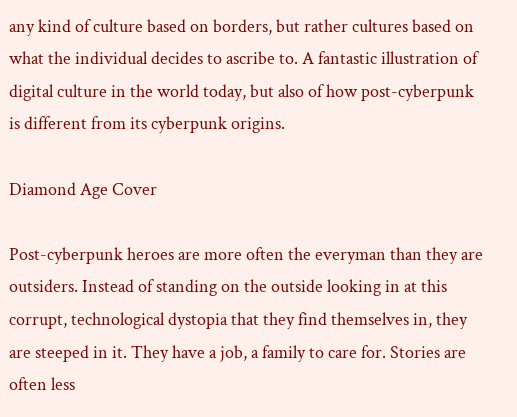any kind of culture based on borders, but rather cultures based on what the individual decides to ascribe to. A fantastic illustration of digital culture in the world today, but also of how post-cyberpunk is different from its cyberpunk origins.

Diamond Age Cover

Post-cyberpunk heroes are more often the everyman than they are outsiders. Instead of standing on the outside looking in at this corrupt, technological dystopia that they find themselves in, they are steeped in it. They have a job, a family to care for. Stories are often less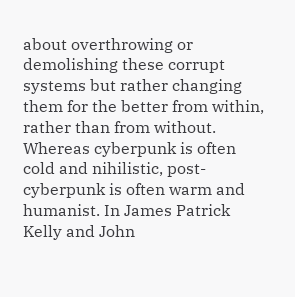about overthrowing or demolishing these corrupt systems but rather changing them for the better from within, rather than from without. Whereas cyberpunk is often cold and nihilistic, post-cyberpunk is often warm and humanist. In James Patrick Kelly and John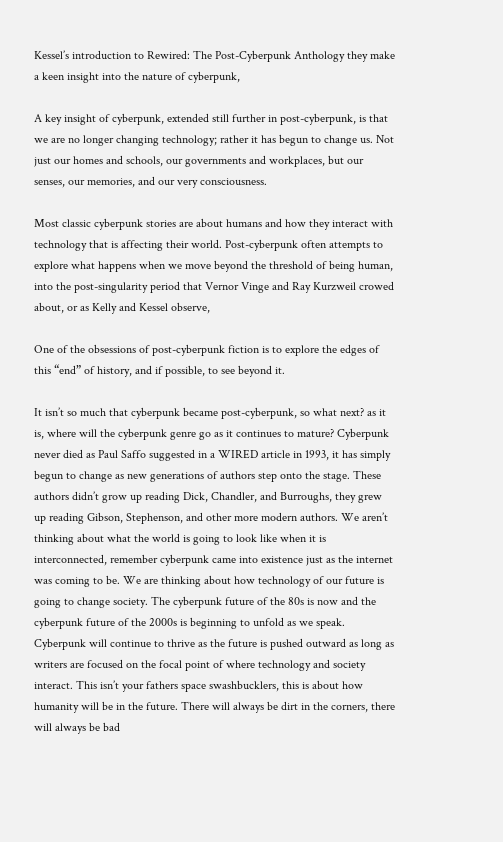Kessel’s introduction to Rewired: The Post-Cyberpunk Anthology they make a keen insight into the nature of cyberpunk,

A key insight of cyberpunk, extended still further in post-cyberpunk, is that we are no longer changing technology; rather it has begun to change us. Not just our homes and schools, our governments and workplaces, but our senses, our memories, and our very consciousness.

Most classic cyberpunk stories are about humans and how they interact with technology that is affecting their world. Post-cyberpunk often attempts to explore what happens when we move beyond the threshold of being human, into the post-singularity period that Vernor Vinge and Ray Kurzweil crowed about, or as Kelly and Kessel observe,

One of the obsessions of post-cyberpunk fiction is to explore the edges of this “end” of history, and if possible, to see beyond it.

It isn’t so much that cyberpunk became post-cyberpunk, so what next? as it is, where will the cyberpunk genre go as it continues to mature? Cyberpunk never died as Paul Saffo suggested in a WIRED article in 1993, it has simply begun to change as new generations of authors step onto the stage. These authors didn’t grow up reading Dick, Chandler, and Burroughs, they grew up reading Gibson, Stephenson, and other more modern authors. We aren’t thinking about what the world is going to look like when it is interconnected, remember cyberpunk came into existence just as the internet was coming to be. We are thinking about how technology of our future is going to change society. The cyberpunk future of the 80s is now and the cyberpunk future of the 2000s is beginning to unfold as we speak. Cyberpunk will continue to thrive as the future is pushed outward as long as writers are focused on the focal point of where technology and society interact. This isn’t your fathers space swashbucklers, this is about how humanity will be in the future. There will always be dirt in the corners, there will always be bad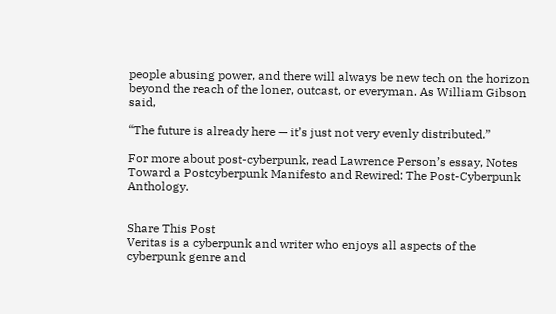people abusing power, and there will always be new tech on the horizon beyond the reach of the loner, outcast, or everyman. As William Gibson said,

“The future is already here — it’s just not very evenly distributed.”

For more about post-cyberpunk, read Lawrence Person’s essay, Notes Toward a Postcyberpunk Manifesto and Rewired: The Post-Cyberpunk Anthology.


Share This Post
Veritas is a cyberpunk and writer who enjoys all aspects of the cyberpunk genre and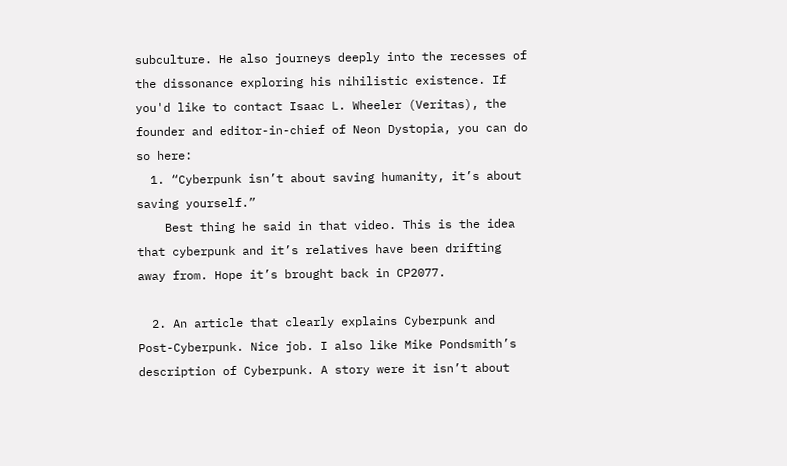subculture. He also journeys deeply into the recesses of the dissonance exploring his nihilistic existence. If you'd like to contact Isaac L. Wheeler (Veritas), the founder and editor-in-chief of Neon Dystopia, you can do so here:
  1. “Cyberpunk isn’t about saving humanity, it’s about saving yourself.”
    Best thing he said in that video. This is the idea that cyberpunk and it’s relatives have been drifting away from. Hope it’s brought back in CP2077.

  2. An article that clearly explains Cyberpunk and Post-Cyberpunk. Nice job. I also like Mike Pondsmith’s description of Cyberpunk. A story were it isn’t about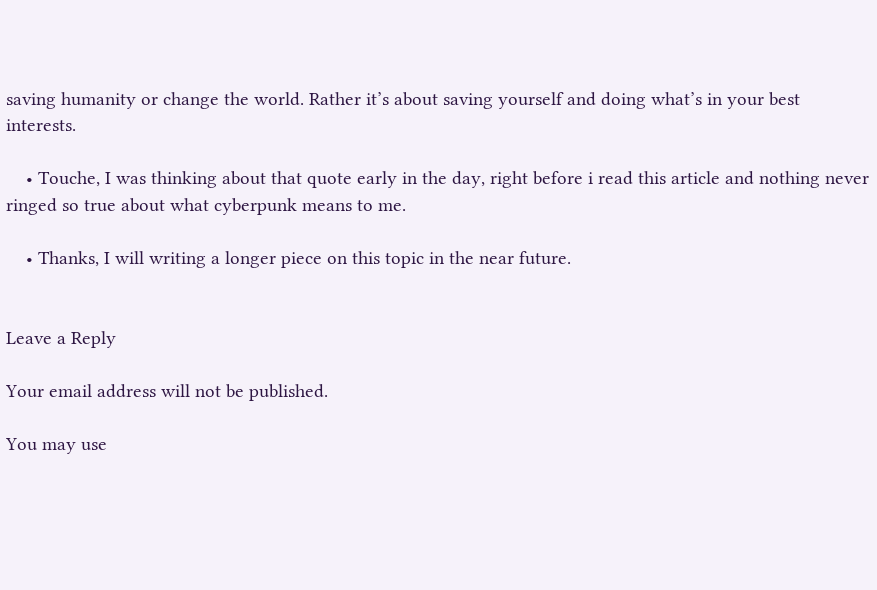saving humanity or change the world. Rather it’s about saving yourself and doing what’s in your best interests.

    • Touche, I was thinking about that quote early in the day, right before i read this article and nothing never ringed so true about what cyberpunk means to me.

    • Thanks, I will writing a longer piece on this topic in the near future.


Leave a Reply

Your email address will not be published.

You may use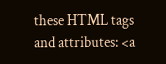these HTML tags and attributes: <a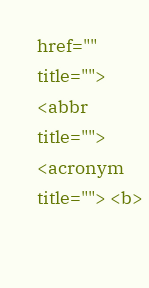href="" title=""> <abbr title=""> <acronym title=""> <b>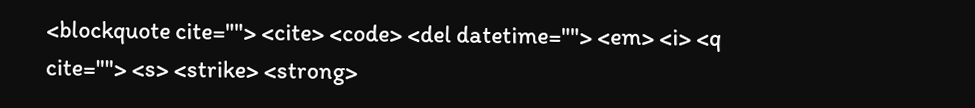<blockquote cite=""> <cite> <code> <del datetime=""> <em> <i> <q cite=""> <s> <strike> <strong>